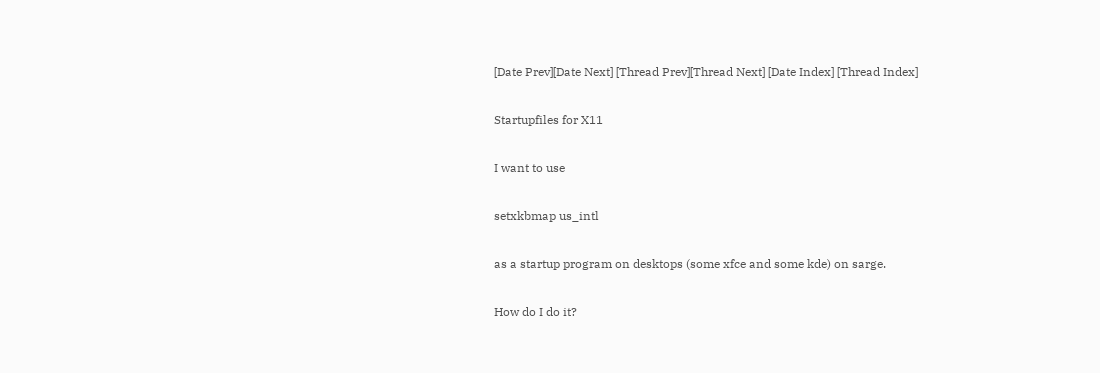[Date Prev][Date Next] [Thread Prev][Thread Next] [Date Index] [Thread Index]

Startupfiles for X11

I want to use

setxkbmap us_intl

as a startup program on desktops (some xfce and some kde) on sarge.

How do I do it?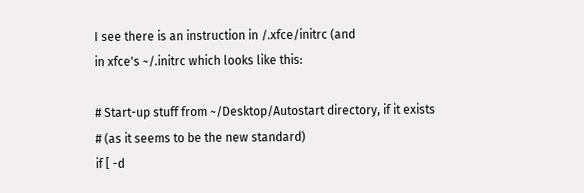I see there is an instruction in /.xfce/initrc (and
in xfce's ~/.initrc which looks like this:

# Start-up stuff from ~/Desktop/Autostart directory, if it exists
# (as it seems to be the new standard)
if [ -d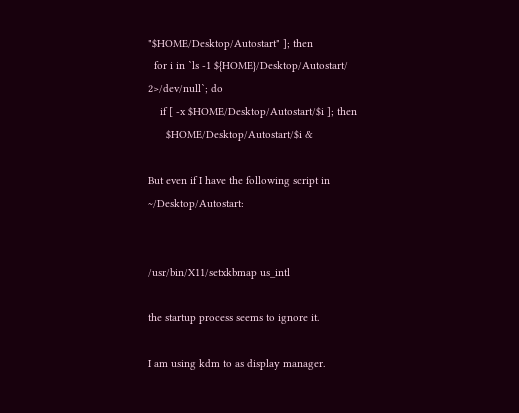"$HOME/Desktop/Autostart" ]; then
  for i in `ls -1 ${HOME}/Desktop/Autostart/ 2>/dev/null`; do
    if [ -x $HOME/Desktop/Autostart/$i ]; then
      $HOME/Desktop/Autostart/$i &

But even if I have the following script in ~/Desktop/Autostart:


/usr/bin/X11/setxkbmap us_intl

the startup process seems to ignore it.

I am using kdm to as display manager.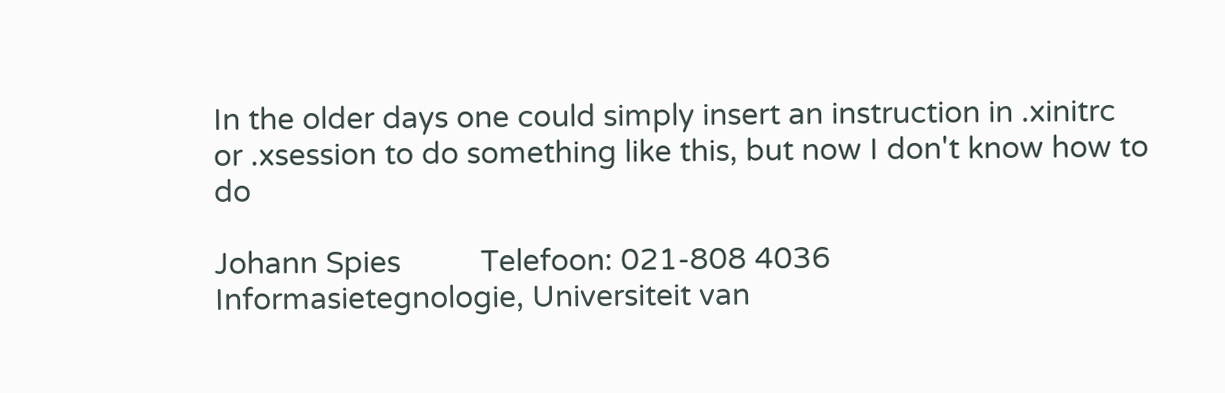In the older days one could simply insert an instruction in .xinitrc
or .xsession to do something like this, but now I don't know how to do

Johann Spies          Telefoon: 021-808 4036
Informasietegnologie, Universiteit van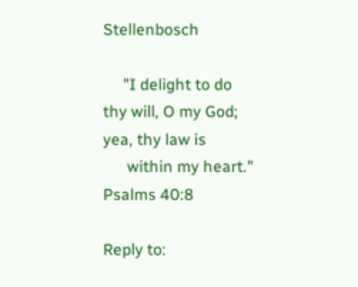Stellenbosch

     "I delight to do thy will, O my God; yea, thy law is
      within my heart."             Psalms 40:8

Reply to: